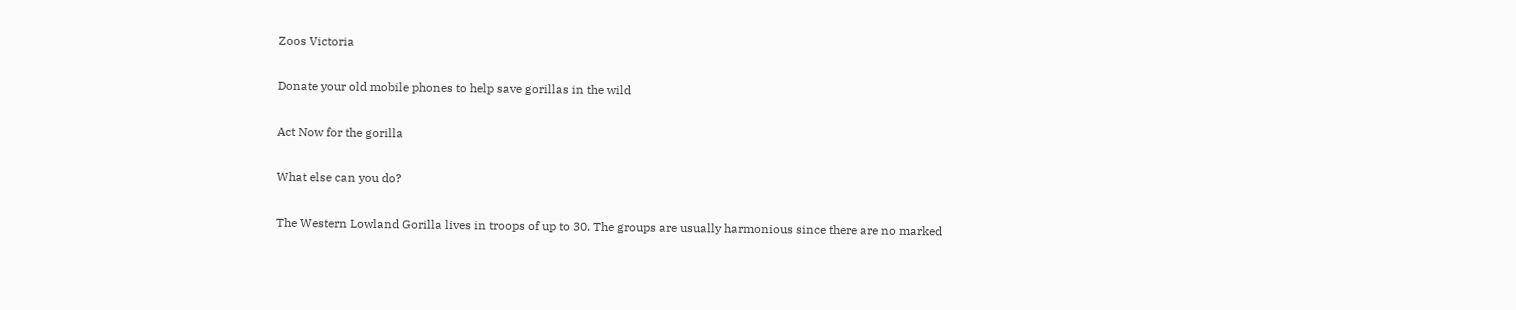Zoos Victoria

Donate your old mobile phones to help save gorillas in the wild

Act Now for the gorilla

What else can you do?

The Western Lowland Gorilla lives in troops of up to 30. The groups are usually harmonious since there are no marked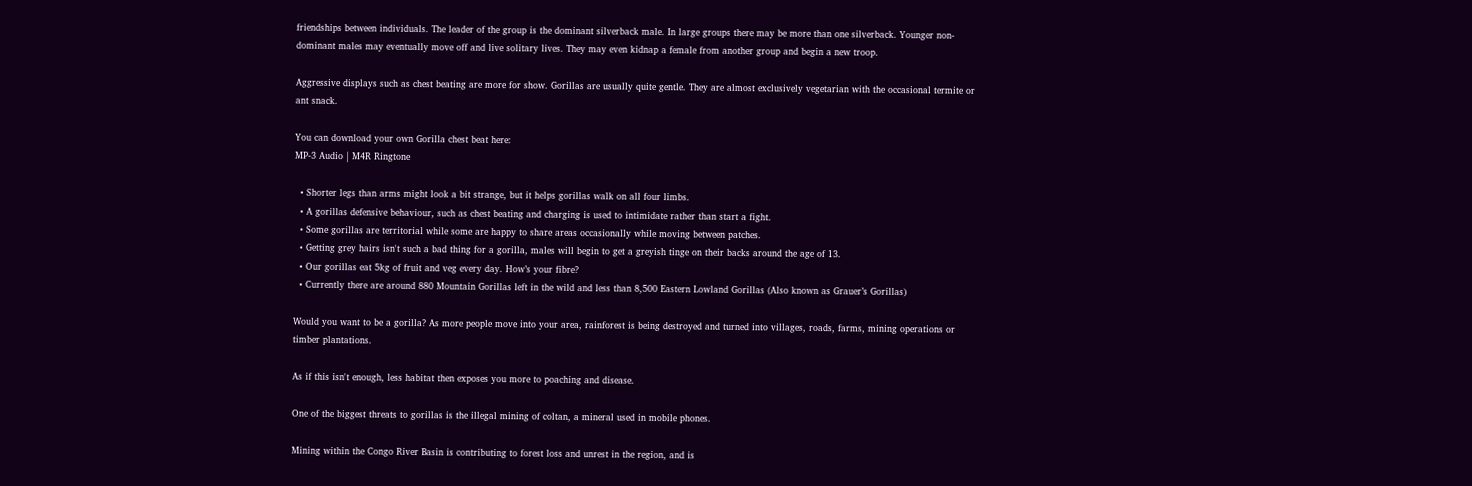friendships between individuals. The leader of the group is the dominant silverback male. In large groups there may be more than one silverback. Younger non-dominant males may eventually move off and live solitary lives. They may even kidnap a female from another group and begin a new troop.

Aggressive displays such as chest beating are more for show. Gorillas are usually quite gentle. They are almost exclusively vegetarian with the occasional termite or ant snack.

You can download your own Gorilla chest beat here:
MP-3 Audio | M4R Ringtone

  • Shorter legs than arms might look a bit strange, but it helps gorillas walk on all four limbs.
  • A gorillas defensive behaviour, such as chest beating and charging is used to intimidate rather than start a fight.
  • Some gorillas are territorial while some are happy to share areas occasionally while moving between patches.
  • Getting grey hairs isn't such a bad thing for a gorilla, males will begin to get a greyish tinge on their backs around the age of 13.
  • Our gorillas eat 5kg of fruit and veg every day. How’s your fibre?
  • Currently there are around 880 Mountain Gorillas left in the wild and less than 8,500 Eastern Lowland Gorillas (Also known as Grauer’s Gorillas)

Would you want to be a gorilla? As more people move into your area, rainforest is being destroyed and turned into villages, roads, farms, mining operations or timber plantations.

As if this isn't enough, less habitat then exposes you more to poaching and disease.

One of the biggest threats to gorillas is the illegal mining of coltan, a mineral used in mobile phones.

Mining within the Congo River Basin is contributing to forest loss and unrest in the region, and is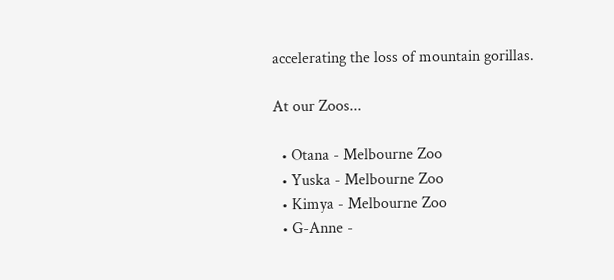accelerating the loss of mountain gorillas.

At our Zoos...

  • Otana - Melbourne Zoo
  • Yuska - Melbourne Zoo
  • Kimya - Melbourne Zoo
  • G-Anne -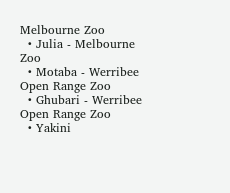Melbourne Zoo
  • Julia - Melbourne Zoo
  • Motaba - Werribee Open Range Zoo
  • Ghubari - Werribee Open Range Zoo
  • Yakini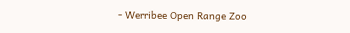- Werribee Open Range Zoo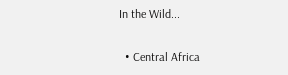In the Wild...

  • Central Africa